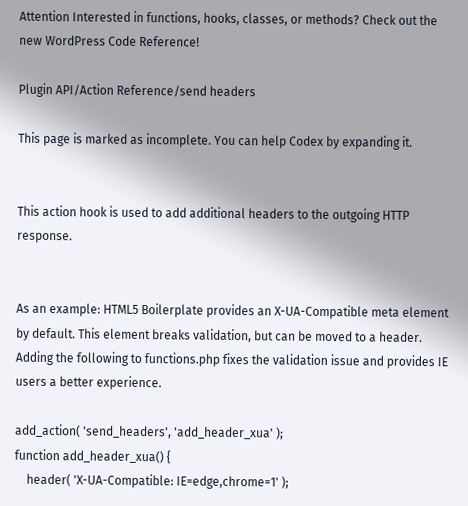Attention Interested in functions, hooks, classes, or methods? Check out the new WordPress Code Reference!

Plugin API/Action Reference/send headers

This page is marked as incomplete. You can help Codex by expanding it.


This action hook is used to add additional headers to the outgoing HTTP response.


As an example: HTML5 Boilerplate provides an X-UA-Compatible meta element by default. This element breaks validation, but can be moved to a header. Adding the following to functions.php fixes the validation issue and provides IE users a better experience.

add_action( 'send_headers', 'add_header_xua' );
function add_header_xua() {
    header( 'X-UA-Compatible: IE=edge,chrome=1' );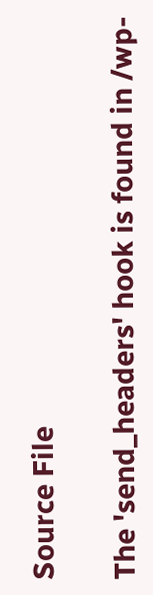Source File

The 'send_headers' hook is found in /wp-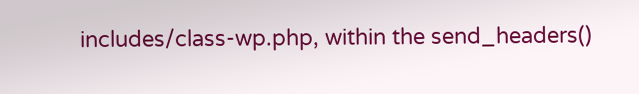includes/class-wp.php, within the send_headers()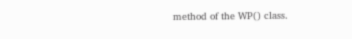method of the WP() class.